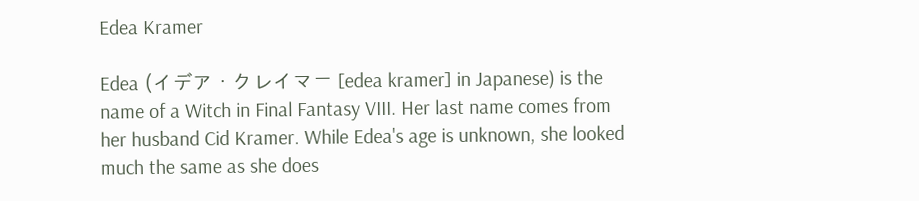Edea Kramer

Edea (イデア・クレイマー [edea kramer] in Japanese) is the name of a Witch in Final Fantasy VIII. Her last name comes from her husband Cid Kramer. While Edea's age is unknown, she looked much the same as she does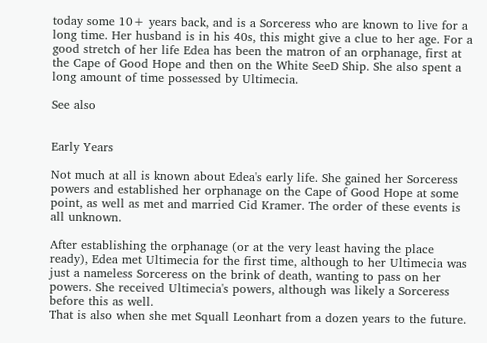today some 10+ years back, and is a Sorceress who are known to live for a long time. Her husband is in his 40s, this might give a clue to her age. For a good stretch of her life Edea has been the matron of an orphanage, first at the Cape of Good Hope and then on the White SeeD Ship. She also spent a long amount of time possessed by Ultimecia.

See also


Early Years

Not much at all is known about Edea's early life. She gained her Sorceress powers and established her orphanage on the Cape of Good Hope at some point, as well as met and married Cid Kramer. The order of these events is all unknown.

After establishing the orphanage (or at the very least having the place ready), Edea met Ultimecia for the first time, although to her Ultimecia was just a nameless Sorceress on the brink of death, wanting to pass on her powers. She received Ultimecia's powers, although was likely a Sorceress before this as well.
That is also when she met Squall Leonhart from a dozen years to the future.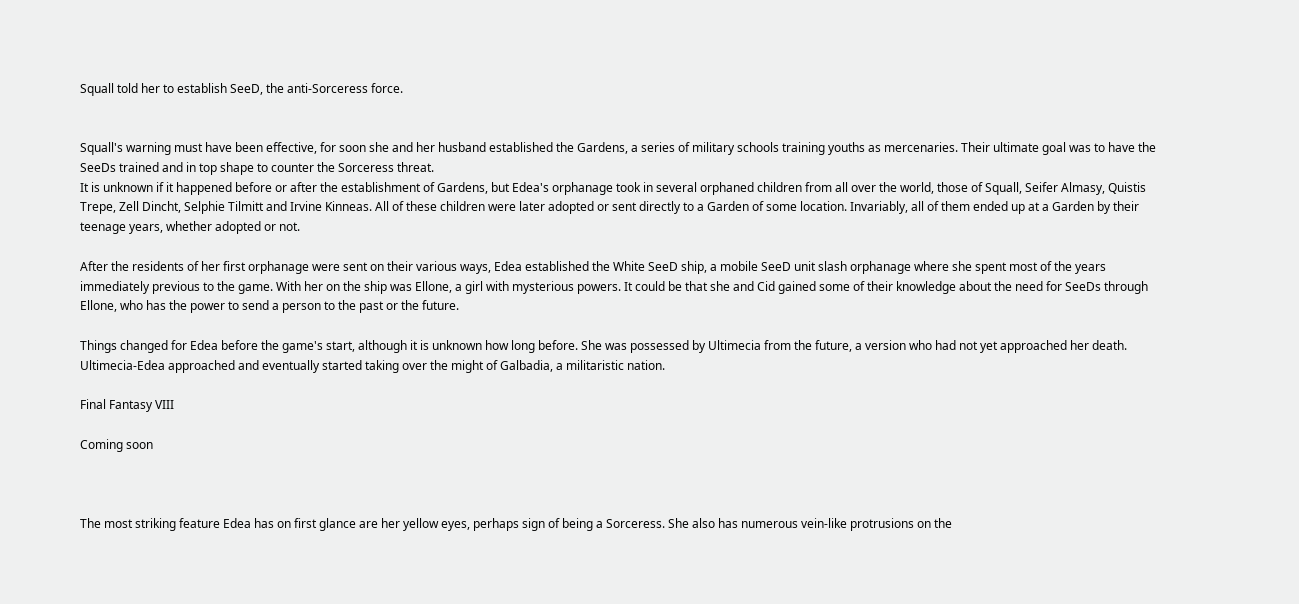Squall told her to establish SeeD, the anti-Sorceress force.


Squall's warning must have been effective, for soon she and her husband established the Gardens, a series of military schools training youths as mercenaries. Their ultimate goal was to have the SeeDs trained and in top shape to counter the Sorceress threat.
It is unknown if it happened before or after the establishment of Gardens, but Edea's orphanage took in several orphaned children from all over the world, those of Squall, Seifer Almasy, Quistis Trepe, Zell Dincht, Selphie Tilmitt and Irvine Kinneas. All of these children were later adopted or sent directly to a Garden of some location. Invariably, all of them ended up at a Garden by their teenage years, whether adopted or not.

After the residents of her first orphanage were sent on their various ways, Edea established the White SeeD ship, a mobile SeeD unit slash orphanage where she spent most of the years immediately previous to the game. With her on the ship was Ellone, a girl with mysterious powers. It could be that she and Cid gained some of their knowledge about the need for SeeDs through Ellone, who has the power to send a person to the past or the future.

Things changed for Edea before the game's start, although it is unknown how long before. She was possessed by Ultimecia from the future, a version who had not yet approached her death. Ultimecia-Edea approached and eventually started taking over the might of Galbadia, a militaristic nation.

Final Fantasy VIII

Coming soon



The most striking feature Edea has on first glance are her yellow eyes, perhaps sign of being a Sorceress. She also has numerous vein-like protrusions on the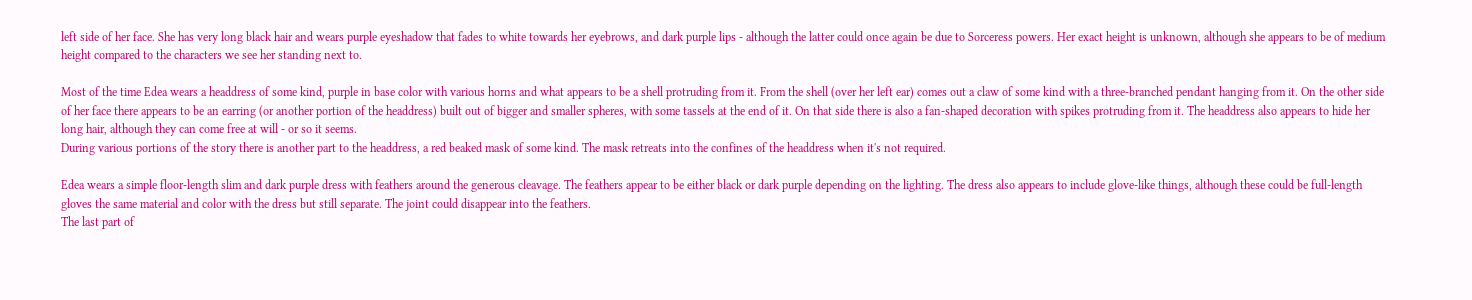left side of her face. She has very long black hair and wears purple eyeshadow that fades to white towards her eyebrows, and dark purple lips - although the latter could once again be due to Sorceress powers. Her exact height is unknown, although she appears to be of medium height compared to the characters we see her standing next to.

Most of the time Edea wears a headdress of some kind, purple in base color with various horns and what appears to be a shell protruding from it. From the shell (over her left ear) comes out a claw of some kind with a three-branched pendant hanging from it. On the other side of her face there appears to be an earring (or another portion of the headdress) built out of bigger and smaller spheres, with some tassels at the end of it. On that side there is also a fan-shaped decoration with spikes protruding from it. The headdress also appears to hide her long hair, although they can come free at will - or so it seems.
During various portions of the story there is another part to the headdress, a red beaked mask of some kind. The mask retreats into the confines of the headdress when it's not required.

Edea wears a simple floor-length slim and dark purple dress with feathers around the generous cleavage. The feathers appear to be either black or dark purple depending on the lighting. The dress also appears to include glove-like things, although these could be full-length gloves the same material and color with the dress but still separate. The joint could disappear into the feathers.
The last part of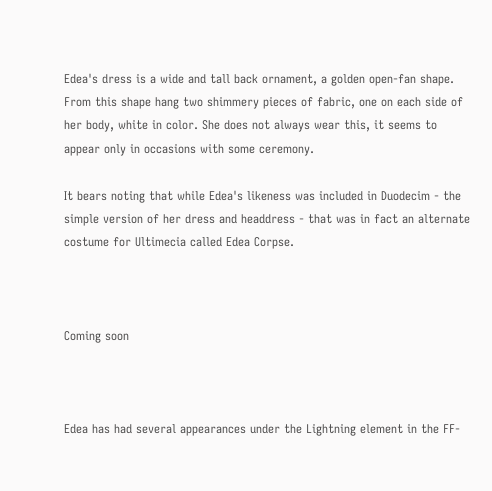Edea's dress is a wide and tall back ornament, a golden open-fan shape. From this shape hang two shimmery pieces of fabric, one on each side of her body, white in color. She does not always wear this, it seems to appear only in occasions with some ceremony.

It bears noting that while Edea's likeness was included in Duodecim - the simple version of her dress and headdress - that was in fact an alternate costume for Ultimecia called Edea Corpse.



Coming soon



Edea has had several appearances under the Lightning element in the FF-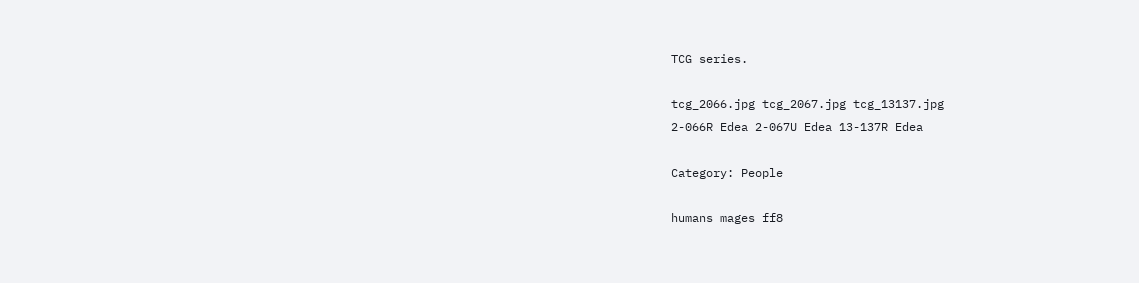TCG series.

tcg_2066.jpg tcg_2067.jpg tcg_13137.jpg
2-066R Edea 2-067U Edea 13-137R Edea

Category: People

humans mages ff8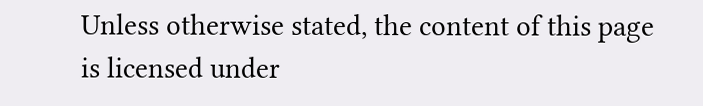Unless otherwise stated, the content of this page is licensed under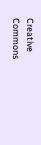Creative Commons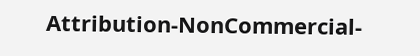Attribution-NonCommercial-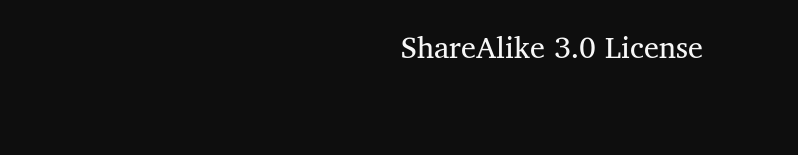ShareAlike 3.0 License